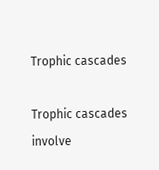Trophic cascades

Trophic cascades involve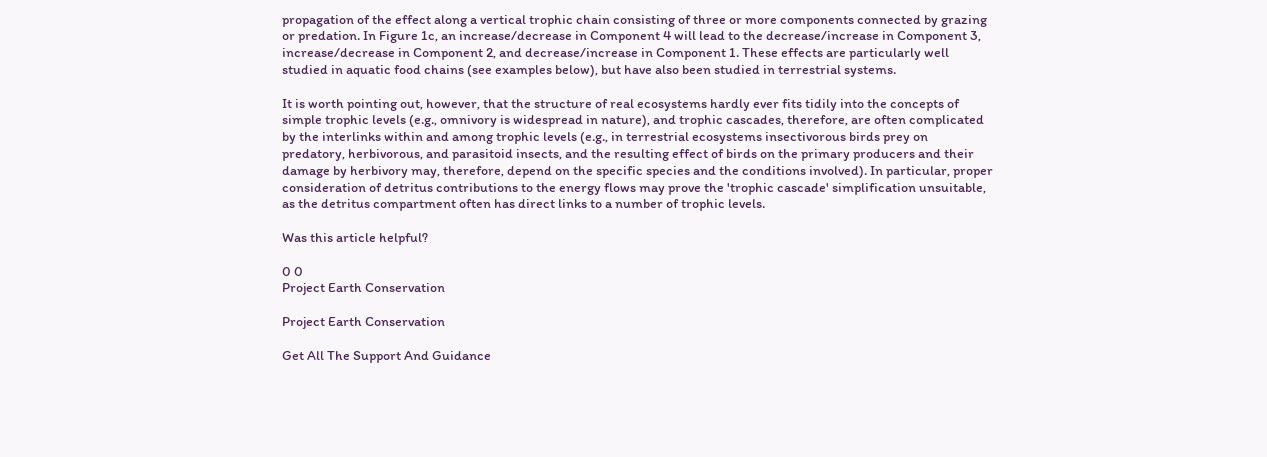propagation of the effect along a vertical trophic chain consisting of three or more components connected by grazing or predation. In Figure 1c, an increase/decrease in Component 4 will lead to the decrease/increase in Component 3, increase/decrease in Component 2, and decrease/increase in Component 1. These effects are particularly well studied in aquatic food chains (see examples below), but have also been studied in terrestrial systems.

It is worth pointing out, however, that the structure of real ecosystems hardly ever fits tidily into the concepts of simple trophic levels (e.g., omnivory is widespread in nature), and trophic cascades, therefore, are often complicated by the interlinks within and among trophic levels (e.g., in terrestrial ecosystems insectivorous birds prey on predatory, herbivorous, and parasitoid insects, and the resulting effect of birds on the primary producers and their damage by herbivory may, therefore, depend on the specific species and the conditions involved). In particular, proper consideration of detritus contributions to the energy flows may prove the 'trophic cascade' simplification unsuitable, as the detritus compartment often has direct links to a number of trophic levels.

Was this article helpful?

0 0
Project Earth Conservation

Project Earth Conservation

Get All The Support And Guidance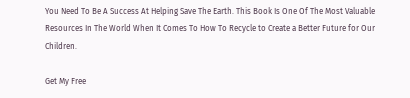You Need To Be A Success At Helping Save The Earth. This Book Is One Of The Most Valuable Resources In The World When It Comes To How To Recycle to Create a Better Future for Our Children.

Get My Free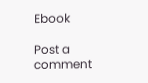Ebook

Post a comment